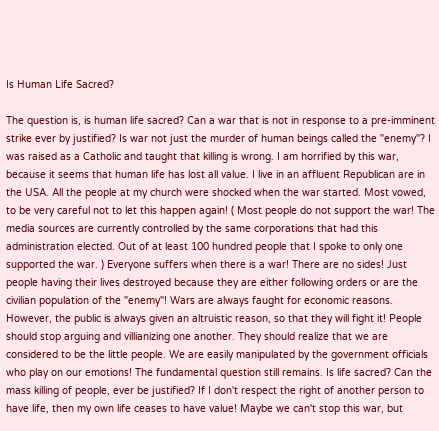Is Human Life Sacred?

The question is, is human life sacred? Can a war that is not in response to a pre-imminent strike ever by justified? Is war not just the murder of human beings called the "enemy"? I was raised as a Catholic and taught that killing is wrong. I am horrified by this war, because it seems that human life has lost all value. I live in an affluent Republican are in the USA. All the people at my church were shocked when the war started. Most vowed, to be very careful not to let this happen again! ( Most people do not support the war! The media sources are currently controlled by the same corporations that had this administration elected. Out of at least 100 hundred people that I spoke to only one supported the war. ) Everyone suffers when there is a war! There are no sides! Just people having their lives destroyed because they are either following orders or are the civilian population of the "enemy"! Wars are always faught for economic reasons. However, the public is always given an altruistic reason, so that they will fight it! People should stop arguing and villianizing one another. They should realize that we are considered to be the little people. We are easily manipulated by the government officials who play on our emotions! The fundamental question still remains. Is life sacred? Can the mass killing of people, ever be justified? If I don't respect the right of another person to have life, then my own life ceases to have value! Maybe we can't stop this war, but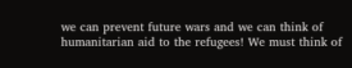we can prevent future wars and we can think of humanitarian aid to the refugees! We must think of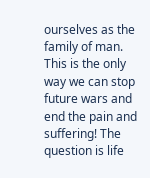ourselves as the family of man. This is the only way we can stop future wars and end the pain and suffering! The question is life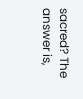sacred? The answer is,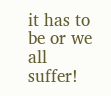it has to be or we all suffer!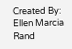Created By: Ellen Marcia Rand